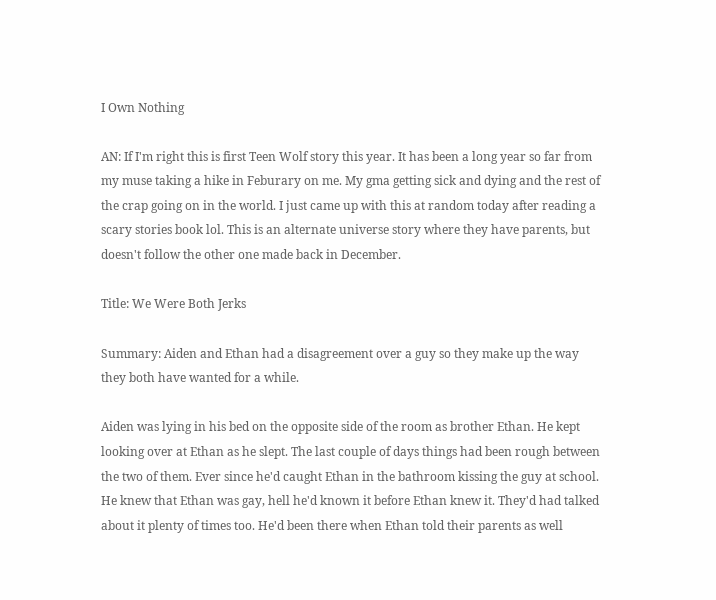I Own Nothing

AN: If I'm right this is first Teen Wolf story this year. It has been a long year so far from my muse taking a hike in Feburary on me. My gma getting sick and dying and the rest of the crap going on in the world. I just came up with this at random today after reading a scary stories book lol. This is an alternate universe story where they have parents, but doesn't follow the other one made back in December.

Title: We Were Both Jerks

Summary: Aiden and Ethan had a disagreement over a guy so they make up the way they both have wanted for a while.

Aiden was lying in his bed on the opposite side of the room as brother Ethan. He kept looking over at Ethan as he slept. The last couple of days things had been rough between the two of them. Ever since he'd caught Ethan in the bathroom kissing the guy at school. He knew that Ethan was gay, hell he'd known it before Ethan knew it. They'd had talked about it plenty of times too. He'd been there when Ethan told their parents as well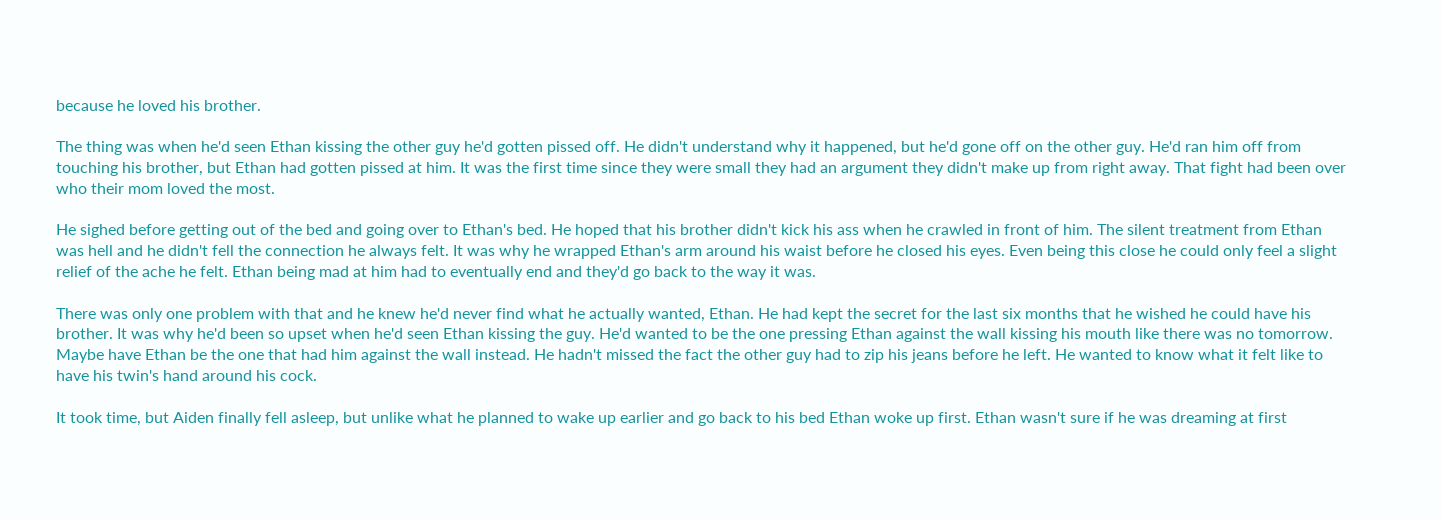because he loved his brother.

The thing was when he'd seen Ethan kissing the other guy he'd gotten pissed off. He didn't understand why it happened, but he'd gone off on the other guy. He'd ran him off from touching his brother, but Ethan had gotten pissed at him. It was the first time since they were small they had an argument they didn't make up from right away. That fight had been over who their mom loved the most.

He sighed before getting out of the bed and going over to Ethan's bed. He hoped that his brother didn't kick his ass when he crawled in front of him. The silent treatment from Ethan was hell and he didn't fell the connection he always felt. It was why he wrapped Ethan's arm around his waist before he closed his eyes. Even being this close he could only feel a slight relief of the ache he felt. Ethan being mad at him had to eventually end and they'd go back to the way it was.

There was only one problem with that and he knew he'd never find what he actually wanted, Ethan. He had kept the secret for the last six months that he wished he could have his brother. It was why he'd been so upset when he'd seen Ethan kissing the guy. He'd wanted to be the one pressing Ethan against the wall kissing his mouth like there was no tomorrow. Maybe have Ethan be the one that had him against the wall instead. He hadn't missed the fact the other guy had to zip his jeans before he left. He wanted to know what it felt like to have his twin's hand around his cock.

It took time, but Aiden finally fell asleep, but unlike what he planned to wake up earlier and go back to his bed Ethan woke up first. Ethan wasn't sure if he was dreaming at first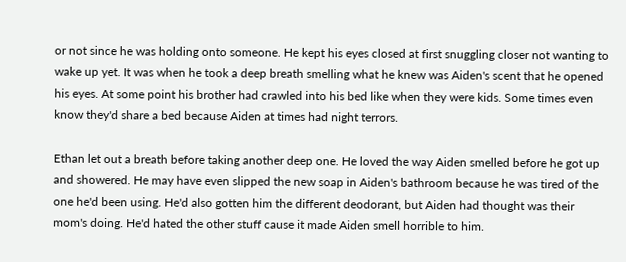or not since he was holding onto someone. He kept his eyes closed at first snuggling closer not wanting to wake up yet. It was when he took a deep breath smelling what he knew was Aiden's scent that he opened his eyes. At some point his brother had crawled into his bed like when they were kids. Some times even know they'd share a bed because Aiden at times had night terrors.

Ethan let out a breath before taking another deep one. He loved the way Aiden smelled before he got up and showered. He may have even slipped the new soap in Aiden's bathroom because he was tired of the one he'd been using. He'd also gotten him the different deodorant, but Aiden had thought was their mom's doing. He'd hated the other stuff cause it made Aiden smell horrible to him.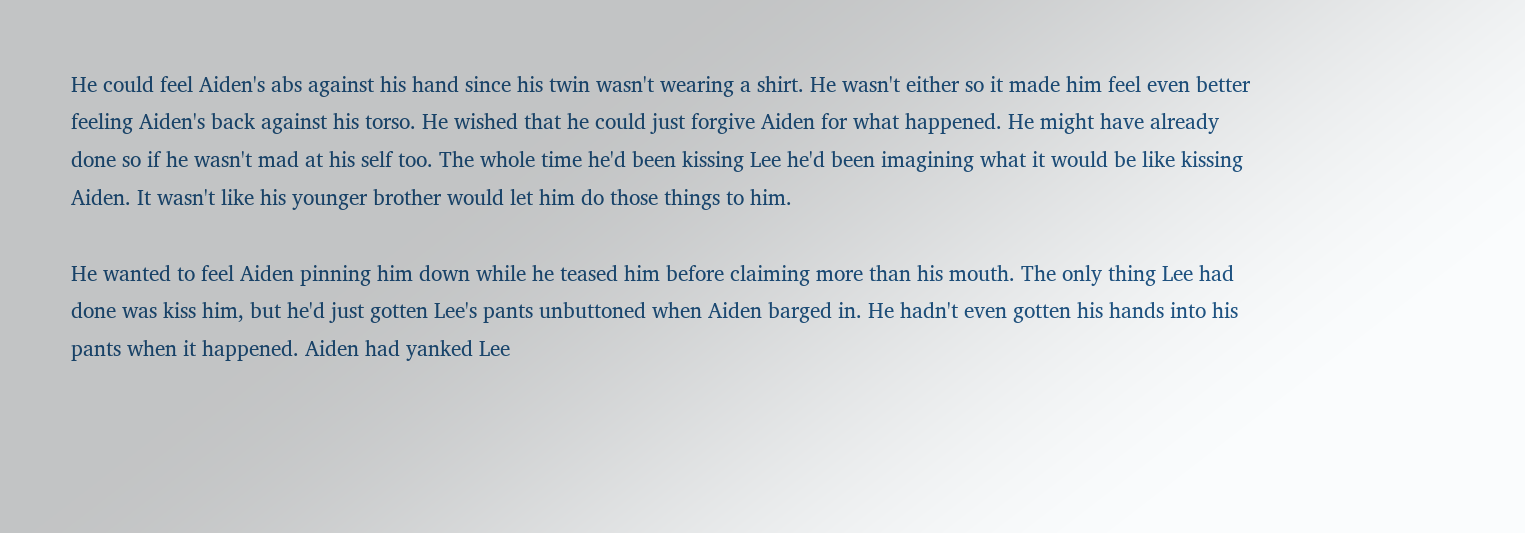He could feel Aiden's abs against his hand since his twin wasn't wearing a shirt. He wasn't either so it made him feel even better feeling Aiden's back against his torso. He wished that he could just forgive Aiden for what happened. He might have already done so if he wasn't mad at his self too. The whole time he'd been kissing Lee he'd been imagining what it would be like kissing Aiden. It wasn't like his younger brother would let him do those things to him.

He wanted to feel Aiden pinning him down while he teased him before claiming more than his mouth. The only thing Lee had done was kiss him, but he'd just gotten Lee's pants unbuttoned when Aiden barged in. He hadn't even gotten his hands into his pants when it happened. Aiden had yanked Lee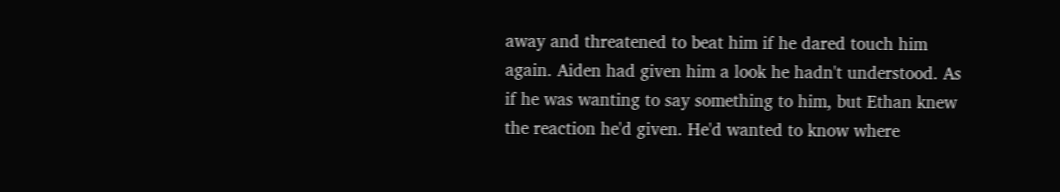away and threatened to beat him if he dared touch him again. Aiden had given him a look he hadn't understood. As if he was wanting to say something to him, but Ethan knew the reaction he'd given. He'd wanted to know where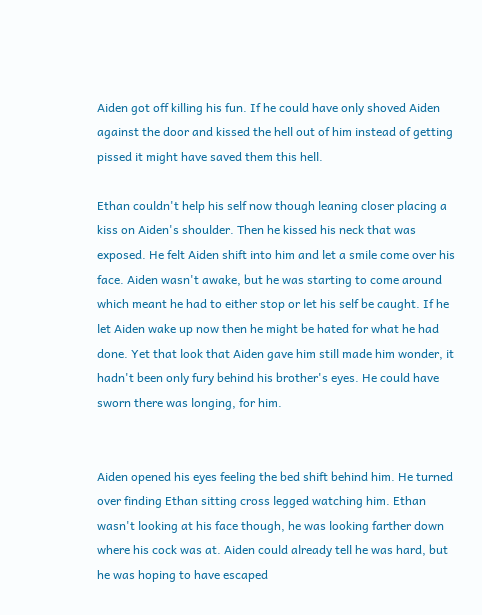Aiden got off killing his fun. If he could have only shoved Aiden against the door and kissed the hell out of him instead of getting pissed it might have saved them this hell.

Ethan couldn't help his self now though leaning closer placing a kiss on Aiden's shoulder. Then he kissed his neck that was exposed. He felt Aiden shift into him and let a smile come over his face. Aiden wasn't awake, but he was starting to come around which meant he had to either stop or let his self be caught. If he let Aiden wake up now then he might be hated for what he had done. Yet that look that Aiden gave him still made him wonder, it hadn't been only fury behind his brother's eyes. He could have sworn there was longing, for him.


Aiden opened his eyes feeling the bed shift behind him. He turned over finding Ethan sitting cross legged watching him. Ethan wasn't looking at his face though, he was looking farther down where his cock was at. Aiden could already tell he was hard, but he was hoping to have escaped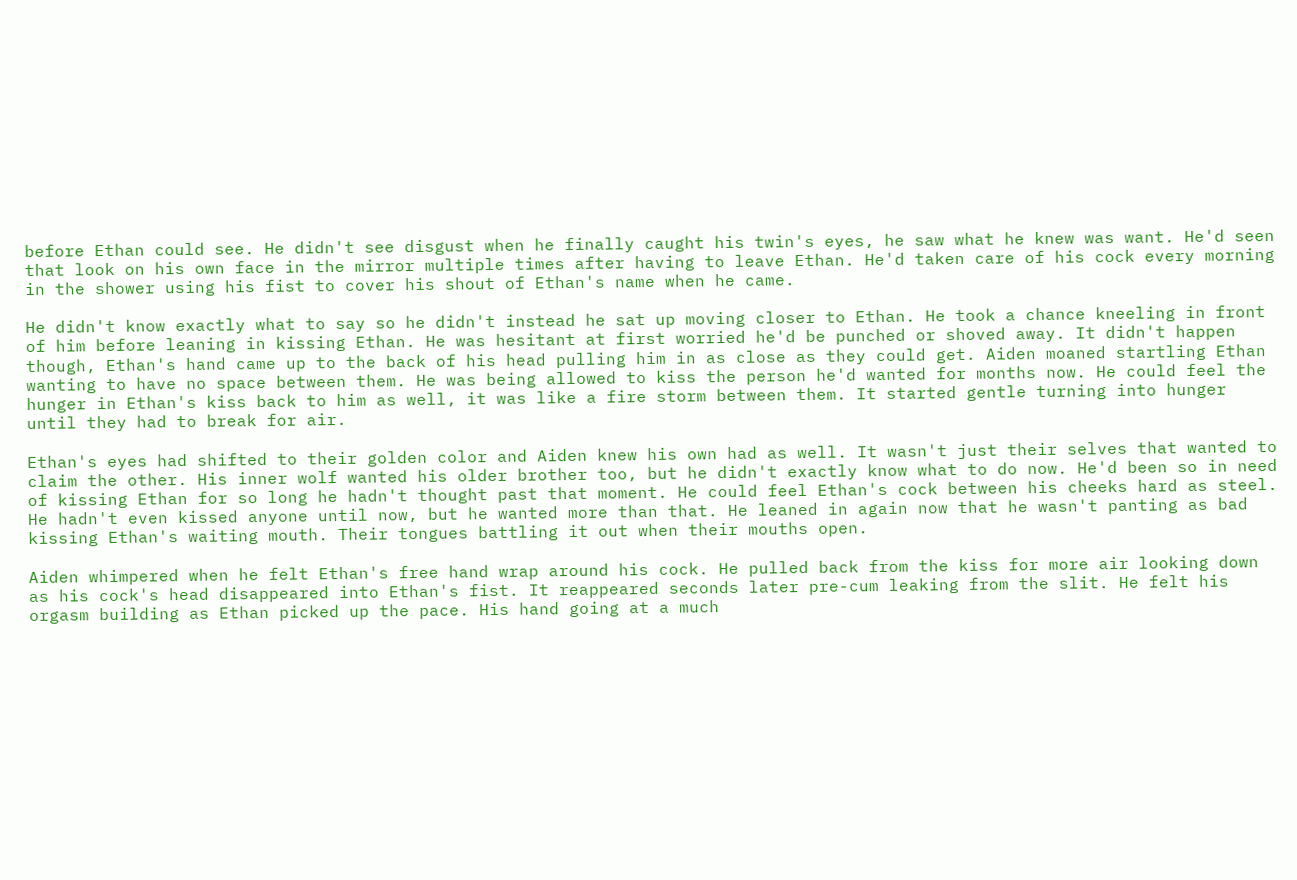before Ethan could see. He didn't see disgust when he finally caught his twin's eyes, he saw what he knew was want. He'd seen that look on his own face in the mirror multiple times after having to leave Ethan. He'd taken care of his cock every morning in the shower using his fist to cover his shout of Ethan's name when he came.

He didn't know exactly what to say so he didn't instead he sat up moving closer to Ethan. He took a chance kneeling in front of him before leaning in kissing Ethan. He was hesitant at first worried he'd be punched or shoved away. It didn't happen though, Ethan's hand came up to the back of his head pulling him in as close as they could get. Aiden moaned startling Ethan wanting to have no space between them. He was being allowed to kiss the person he'd wanted for months now. He could feel the hunger in Ethan's kiss back to him as well, it was like a fire storm between them. It started gentle turning into hunger until they had to break for air.

Ethan's eyes had shifted to their golden color and Aiden knew his own had as well. It wasn't just their selves that wanted to claim the other. His inner wolf wanted his older brother too, but he didn't exactly know what to do now. He'd been so in need of kissing Ethan for so long he hadn't thought past that moment. He could feel Ethan's cock between his cheeks hard as steel. He hadn't even kissed anyone until now, but he wanted more than that. He leaned in again now that he wasn't panting as bad kissing Ethan's waiting mouth. Their tongues battling it out when their mouths open.

Aiden whimpered when he felt Ethan's free hand wrap around his cock. He pulled back from the kiss for more air looking down as his cock's head disappeared into Ethan's fist. It reappeared seconds later pre-cum leaking from the slit. He felt his orgasm building as Ethan picked up the pace. His hand going at a much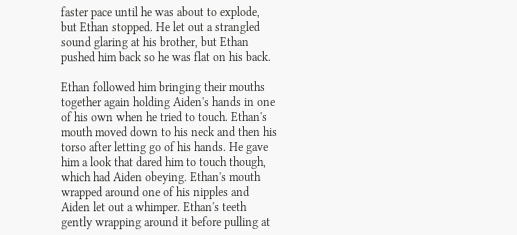faster pace until he was about to explode, but Ethan stopped. He let out a strangled sound glaring at his brother, but Ethan pushed him back so he was flat on his back.

Ethan followed him bringing their mouths together again holding Aiden's hands in one of his own when he tried to touch. Ethan's mouth moved down to his neck and then his torso after letting go of his hands. He gave him a look that dared him to touch though, which had Aiden obeying. Ethan's mouth wrapped around one of his nipples and Aiden let out a whimper. Ethan's teeth gently wrapping around it before pulling at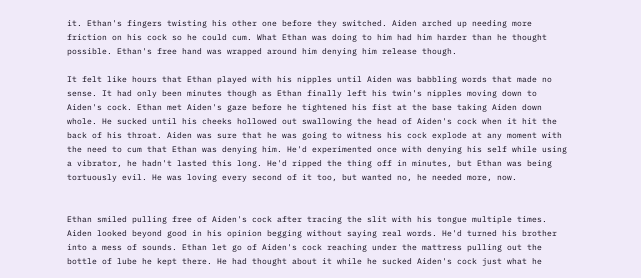it. Ethan's fingers twisting his other one before they switched. Aiden arched up needing more friction on his cock so he could cum. What Ethan was doing to him had him harder than he thought possible. Ethan's free hand was wrapped around him denying him release though.

It felt like hours that Ethan played with his nipples until Aiden was babbling words that made no sense. It had only been minutes though as Ethan finally left his twin's nipples moving down to Aiden's cock. Ethan met Aiden's gaze before he tightened his fist at the base taking Aiden down whole. He sucked until his cheeks hollowed out swallowing the head of Aiden's cock when it hit the back of his throat. Aiden was sure that he was going to witness his cock explode at any moment with the need to cum that Ethan was denying him. He'd experimented once with denying his self while using a vibrator, he hadn't lasted this long. He'd ripped the thing off in minutes, but Ethan was being tortuously evil. He was loving every second of it too, but wanted no, he needed more, now.


Ethan smiled pulling free of Aiden's cock after tracing the slit with his tongue multiple times. Aiden looked beyond good in his opinion begging without saying real words. He'd turned his brother into a mess of sounds. Ethan let go of Aiden's cock reaching under the mattress pulling out the bottle of lube he kept there. He had thought about it while he sucked Aiden's cock just what he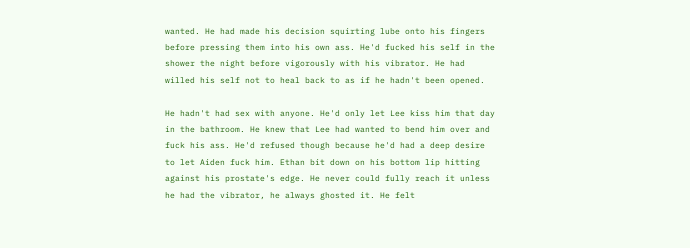wanted. He had made his decision squirting lube onto his fingers before pressing them into his own ass. He'd fucked his self in the shower the night before vigorously with his vibrator. He had willed his self not to heal back to as if he hadn't been opened.

He hadn't had sex with anyone. He'd only let Lee kiss him that day in the bathroom. He knew that Lee had wanted to bend him over and fuck his ass. He'd refused though because he'd had a deep desire to let Aiden fuck him. Ethan bit down on his bottom lip hitting against his prostate's edge. He never could fully reach it unless he had the vibrator, he always ghosted it. He felt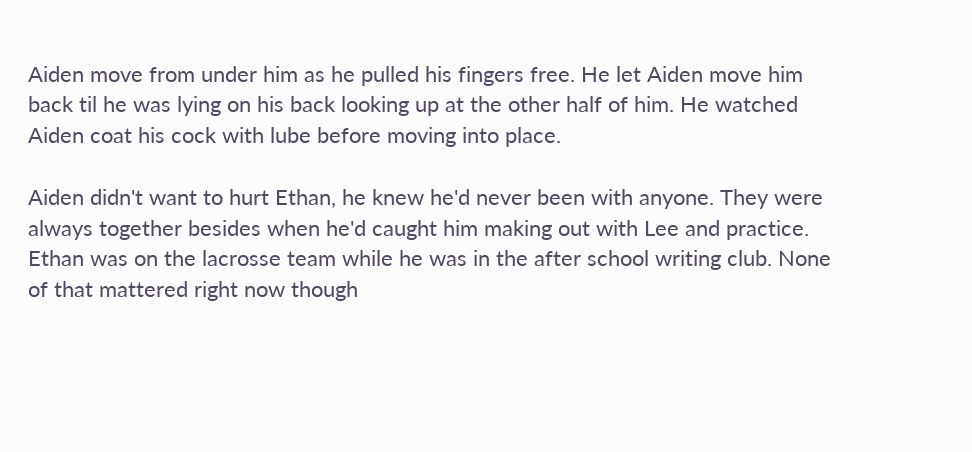Aiden move from under him as he pulled his fingers free. He let Aiden move him back til he was lying on his back looking up at the other half of him. He watched Aiden coat his cock with lube before moving into place.

Aiden didn't want to hurt Ethan, he knew he'd never been with anyone. They were always together besides when he'd caught him making out with Lee and practice. Ethan was on the lacrosse team while he was in the after school writing club. None of that mattered right now though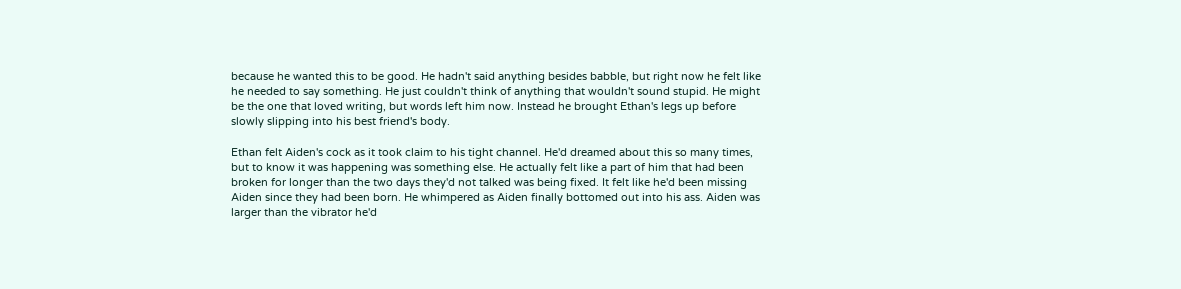because he wanted this to be good. He hadn't said anything besides babble, but right now he felt like he needed to say something. He just couldn't think of anything that wouldn't sound stupid. He might be the one that loved writing, but words left him now. Instead he brought Ethan's legs up before slowly slipping into his best friend's body.

Ethan felt Aiden's cock as it took claim to his tight channel. He'd dreamed about this so many times, but to know it was happening was something else. He actually felt like a part of him that had been broken for longer than the two days they'd not talked was being fixed. It felt like he'd been missing Aiden since they had been born. He whimpered as Aiden finally bottomed out into his ass. Aiden was larger than the vibrator he'd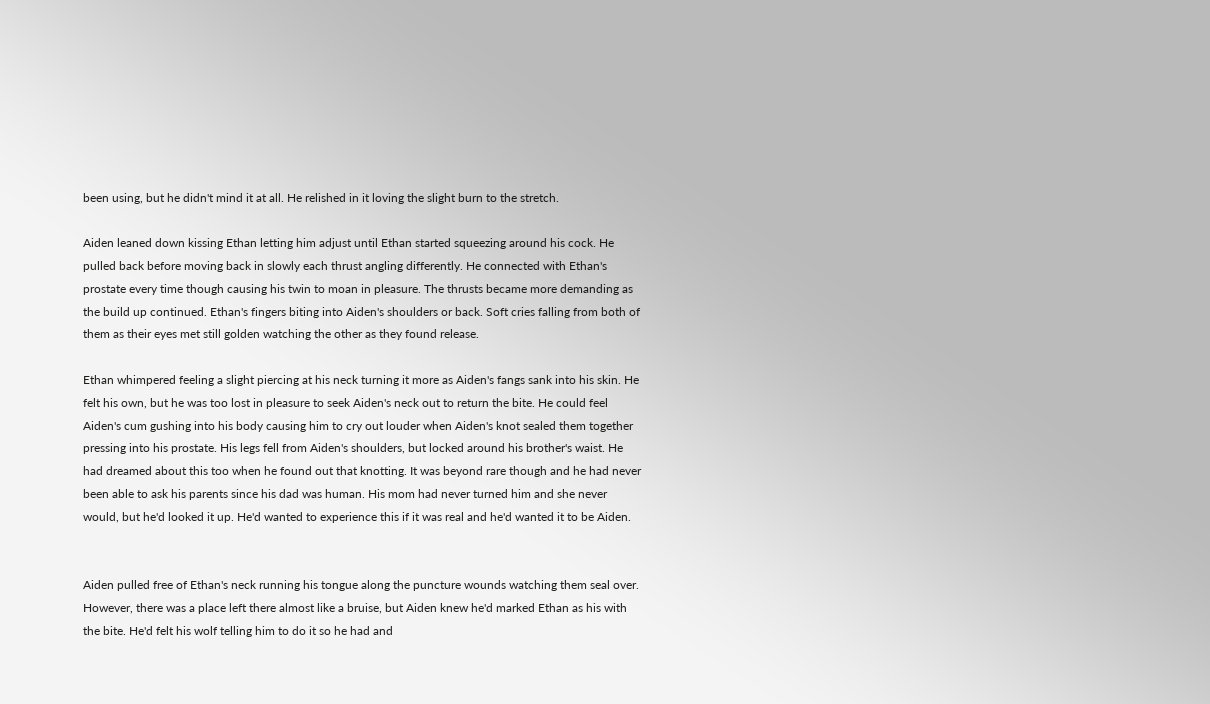been using, but he didn't mind it at all. He relished in it loving the slight burn to the stretch.

Aiden leaned down kissing Ethan letting him adjust until Ethan started squeezing around his cock. He pulled back before moving back in slowly each thrust angling differently. He connected with Ethan's prostate every time though causing his twin to moan in pleasure. The thrusts became more demanding as the build up continued. Ethan's fingers biting into Aiden's shoulders or back. Soft cries falling from both of them as their eyes met still golden watching the other as they found release.

Ethan whimpered feeling a slight piercing at his neck turning it more as Aiden's fangs sank into his skin. He felt his own, but he was too lost in pleasure to seek Aiden's neck out to return the bite. He could feel Aiden's cum gushing into his body causing him to cry out louder when Aiden's knot sealed them together pressing into his prostate. His legs fell from Aiden's shoulders, but locked around his brother's waist. He had dreamed about this too when he found out that knotting. It was beyond rare though and he had never been able to ask his parents since his dad was human. His mom had never turned him and she never would, but he'd looked it up. He'd wanted to experience this if it was real and he'd wanted it to be Aiden.


Aiden pulled free of Ethan's neck running his tongue along the puncture wounds watching them seal over. However, there was a place left there almost like a bruise, but Aiden knew he'd marked Ethan as his with the bite. He'd felt his wolf telling him to do it so he had and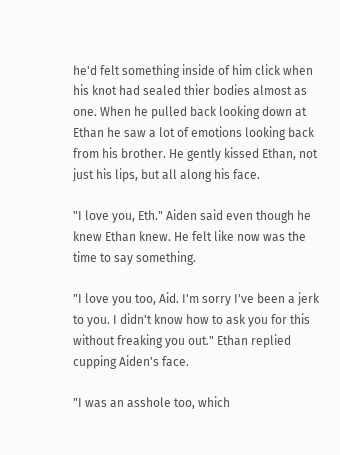he'd felt something inside of him click when his knot had sealed thier bodies almost as one. When he pulled back looking down at Ethan he saw a lot of emotions looking back from his brother. He gently kissed Ethan, not just his lips, but all along his face.

"I love you, Eth." Aiden said even though he knew Ethan knew. He felt like now was the time to say something.

"I love you too, Aid. I'm sorry I've been a jerk to you. I didn't know how to ask you for this without freaking you out." Ethan replied cupping Aiden's face.

"I was an asshole too, which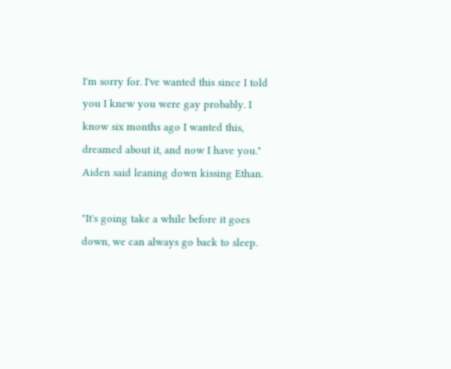I'm sorry for. I've wanted this since I told you I knew you were gay probably. I know six months ago I wanted this, dreamed about it, and now I have you." Aiden said leaning down kissing Ethan.

"It's going take a while before it goes down, we can always go back to sleep.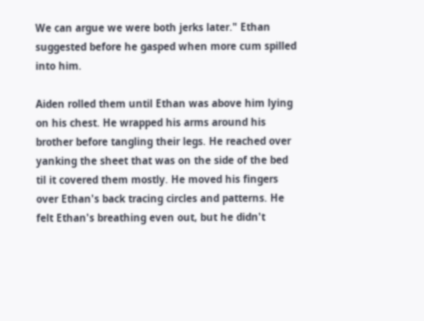We can argue we were both jerks later." Ethan suggested before he gasped when more cum spilled into him.

Aiden rolled them until Ethan was above him lying on his chest. He wrapped his arms around his brother before tangling their legs. He reached over yanking the sheet that was on the side of the bed til it covered them mostly. He moved his fingers over Ethan's back tracing circles and patterns. He felt Ethan's breathing even out, but he didn't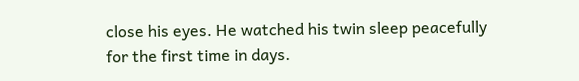close his eyes. He watched his twin sleep peacefully for the first time in days.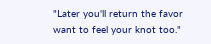"Later you'll return the favor want to feel your knot too."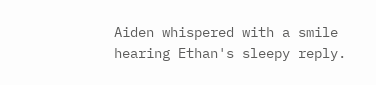Aiden whispered with a smile hearing Ethan's sleepy reply.